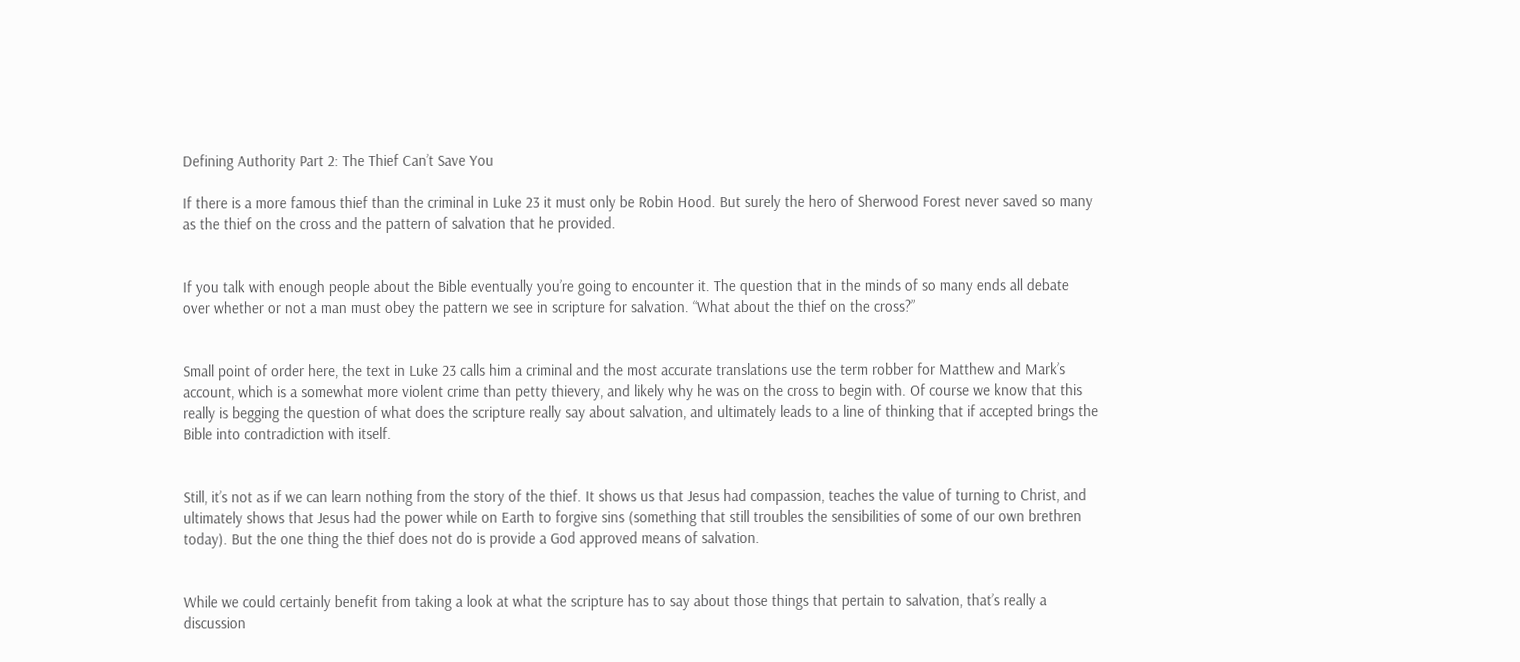Defining Authority Part 2: The Thief Can’t Save You

If there is a more famous thief than the criminal in Luke 23 it must only be Robin Hood. But surely the hero of Sherwood Forest never saved so many as the thief on the cross and the pattern of salvation that he provided.


If you talk with enough people about the Bible eventually you’re going to encounter it. The question that in the minds of so many ends all debate over whether or not a man must obey the pattern we see in scripture for salvation. “What about the thief on the cross?”


Small point of order here, the text in Luke 23 calls him a criminal and the most accurate translations use the term robber for Matthew and Mark’s account, which is a somewhat more violent crime than petty thievery, and likely why he was on the cross to begin with. Of course we know that this really is begging the question of what does the scripture really say about salvation, and ultimately leads to a line of thinking that if accepted brings the Bible into contradiction with itself.


Still, it’s not as if we can learn nothing from the story of the thief. It shows us that Jesus had compassion, teaches the value of turning to Christ, and ultimately shows that Jesus had the power while on Earth to forgive sins (something that still troubles the sensibilities of some of our own brethren today). But the one thing the thief does not do is provide a God approved means of salvation.


While we could certainly benefit from taking a look at what the scripture has to say about those things that pertain to salvation, that’s really a discussion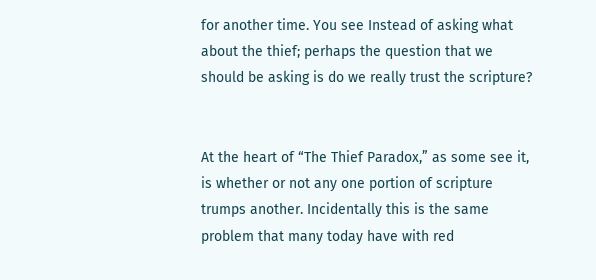for another time. You see Instead of asking what about the thief; perhaps the question that we should be asking is do we really trust the scripture?


At the heart of “The Thief Paradox,” as some see it, is whether or not any one portion of scripture trumps another. Incidentally this is the same problem that many today have with red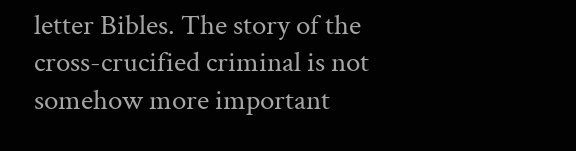letter Bibles. The story of the cross-crucified criminal is not somehow more important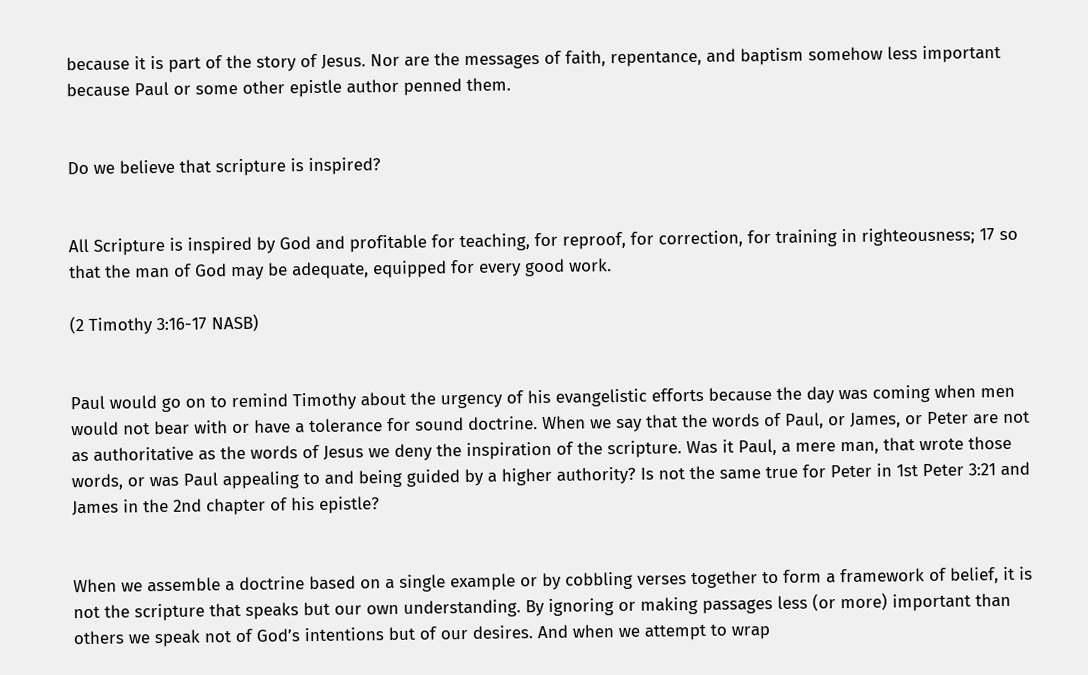because it is part of the story of Jesus. Nor are the messages of faith, repentance, and baptism somehow less important because Paul or some other epistle author penned them.


Do we believe that scripture is inspired?


All Scripture is inspired by God and profitable for teaching, for reproof, for correction, for training in righteousness; 17 so that the man of God may be adequate, equipped for every good work.

(2 Timothy 3:16-17 NASB)


Paul would go on to remind Timothy about the urgency of his evangelistic efforts because the day was coming when men would not bear with or have a tolerance for sound doctrine. When we say that the words of Paul, or James, or Peter are not as authoritative as the words of Jesus we deny the inspiration of the scripture. Was it Paul, a mere man, that wrote those words, or was Paul appealing to and being guided by a higher authority? Is not the same true for Peter in 1st Peter 3:21 and James in the 2nd chapter of his epistle?


When we assemble a doctrine based on a single example or by cobbling verses together to form a framework of belief, it is not the scripture that speaks but our own understanding. By ignoring or making passages less (or more) important than others we speak not of God’s intentions but of our desires. And when we attempt to wrap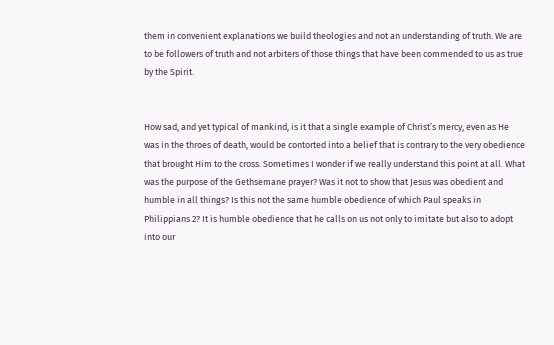them in convenient explanations we build theologies and not an understanding of truth. We are to be followers of truth and not arbiters of those things that have been commended to us as true by the Spirit.


How sad, and yet typical of mankind, is it that a single example of Christ’s mercy, even as He was in the throes of death, would be contorted into a belief that is contrary to the very obedience that brought Him to the cross. Sometimes I wonder if we really understand this point at all. What was the purpose of the Gethsemane prayer? Was it not to show that Jesus was obedient and humble in all things? Is this not the same humble obedience of which Paul speaks in Philippians 2? It is humble obedience that he calls on us not only to imitate but also to adopt into our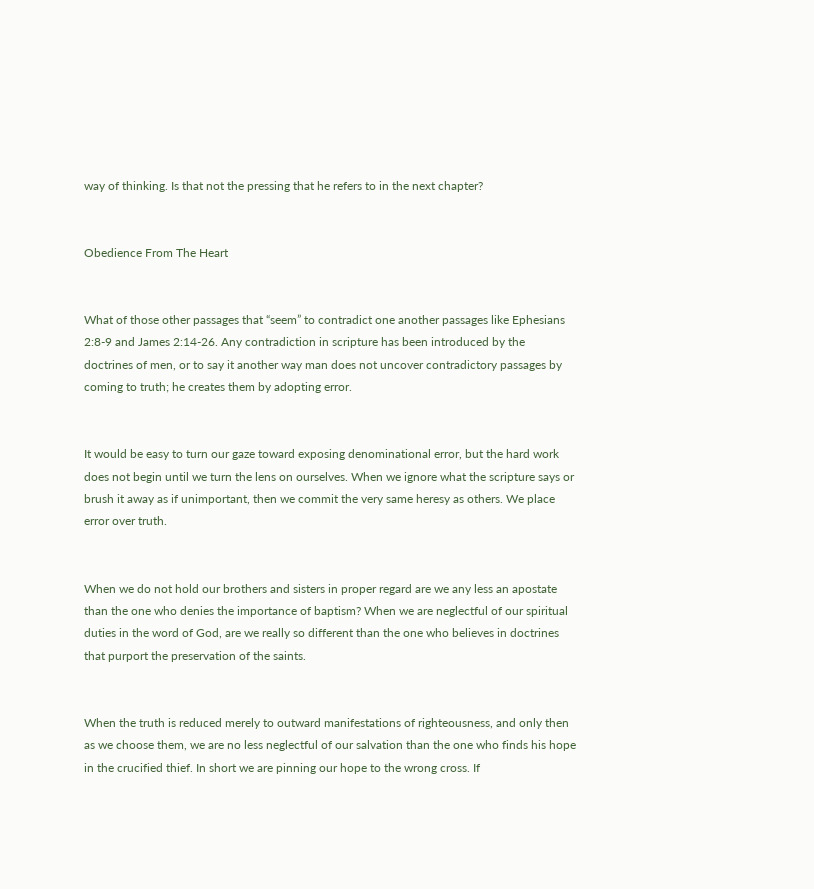way of thinking. Is that not the pressing that he refers to in the next chapter?


Obedience From The Heart


What of those other passages that “seem” to contradict one another passages like Ephesians 2:8-9 and James 2:14-26. Any contradiction in scripture has been introduced by the doctrines of men, or to say it another way man does not uncover contradictory passages by coming to truth; he creates them by adopting error.


It would be easy to turn our gaze toward exposing denominational error, but the hard work does not begin until we turn the lens on ourselves. When we ignore what the scripture says or brush it away as if unimportant, then we commit the very same heresy as others. We place error over truth.


When we do not hold our brothers and sisters in proper regard are we any less an apostate than the one who denies the importance of baptism? When we are neglectful of our spiritual duties in the word of God, are we really so different than the one who believes in doctrines that purport the preservation of the saints.


When the truth is reduced merely to outward manifestations of righteousness, and only then as we choose them, we are no less neglectful of our salvation than the one who finds his hope in the crucified thief. In short we are pinning our hope to the wrong cross. If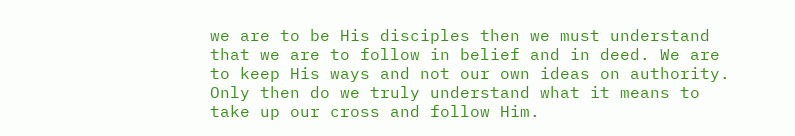we are to be His disciples then we must understand that we are to follow in belief and in deed. We are to keep His ways and not our own ideas on authority. Only then do we truly understand what it means to take up our cross and follow Him.